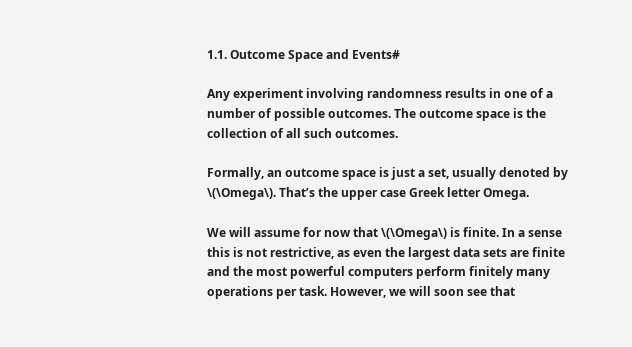1.1. Outcome Space and Events#

Any experiment involving randomness results in one of a number of possible outcomes. The outcome space is the collection of all such outcomes.

Formally, an outcome space is just a set, usually denoted by \(\Omega\). That’s the upper case Greek letter Omega.

We will assume for now that \(\Omega\) is finite. In a sense this is not restrictive, as even the largest data sets are finite and the most powerful computers perform finitely many operations per task. However, we will soon see that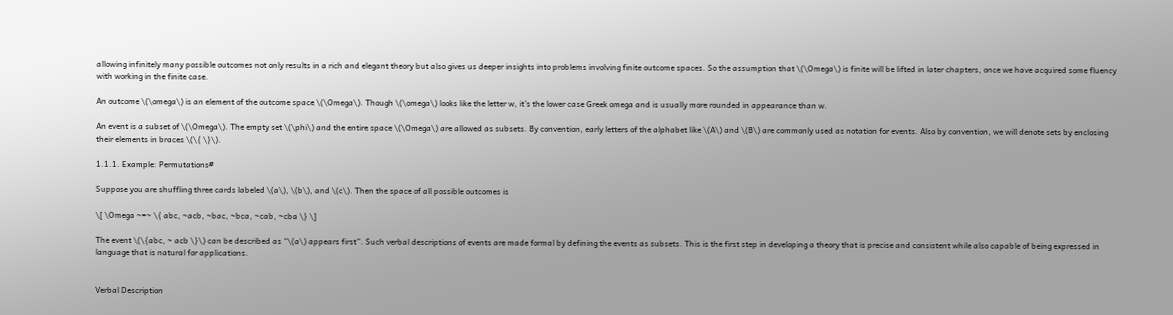allowing infinitely many possible outcomes not only results in a rich and elegant theory but also gives us deeper insights into problems involving finite outcome spaces. So the assumption that \(\Omega\) is finite will be lifted in later chapters, once we have acquired some fluency with working in the finite case.

An outcome \(\omega\) is an element of the outcome space \(\Omega\). Though \(\omega\) looks like the letter w, it’s the lower case Greek omega and is usually more rounded in appearance than w.

An event is a subset of \(\Omega\). The empty set \(\phi\) and the entire space \(\Omega\) are allowed as subsets. By convention, early letters of the alphabet like \(A\) and \(B\) are commonly used as notation for events. Also by convention, we will denote sets by enclosing their elements in braces \(\{ \}\).

1.1.1. Example: Permutations#

Suppose you are shuffling three cards labeled \(a\), \(b\), and \(c\). Then the space of all possible outcomes is

\[ \Omega ~=~ \{ abc, ~acb, ~bac, ~bca, ~cab, ~cba \} \]

The event \(\{abc, ~ acb \}\) can be described as “\(a\) appears first”. Such verbal descriptions of events are made formal by defining the events as subsets. This is the first step in developing a theory that is precise and consistent while also capable of being expressed in language that is natural for applications.


Verbal Description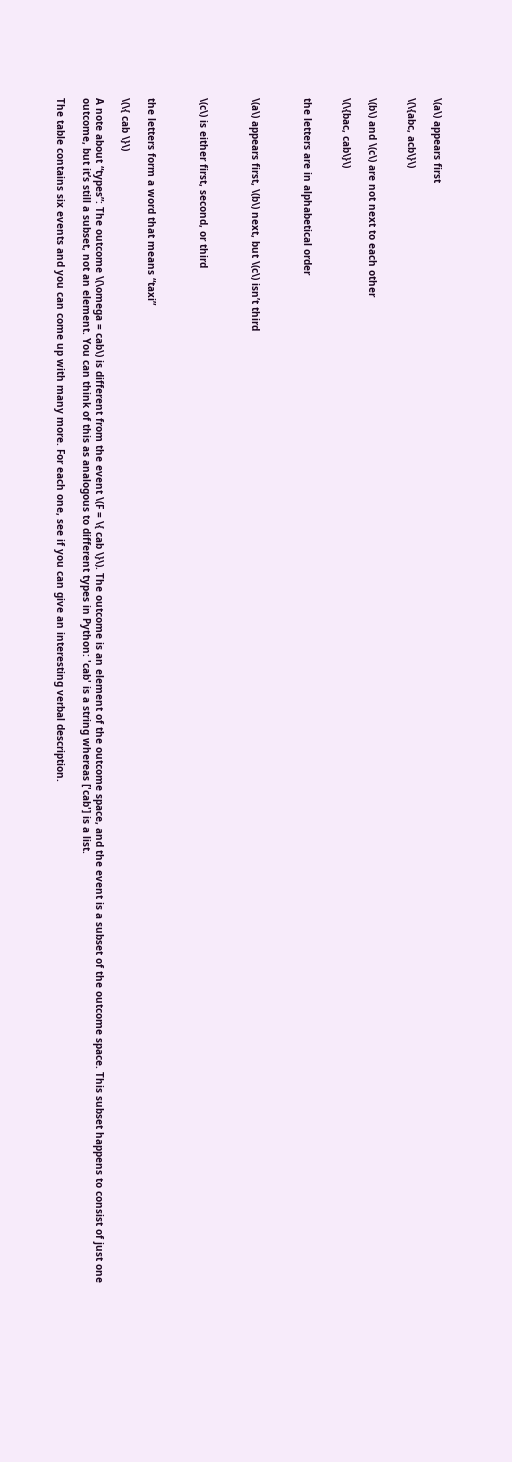\(a\) appears first

\(\{abc, acb\}\)


\(b\) and \(c\) are not next to each other

\(\{bac, cab\}\)


the letters are in alphabetical order



\(a\) appears first, \(b\) next, but \(c\) isn’t third



\(c\) is either first, second, or third



the letters form a word that means “taxi”

\(\{ cab \}\)

A note about “types”: The outcome \(\omega = cab\) is different from the event \(F = \{ cab \}\). The outcome is an element of the outcome space, and the event is a subset of the outcome space. This subset happens to consist of just one outcome, but it’s still a subset, not an element. You can think of this as analogous to different types in Python: 'cab' is a string whereas ['cab'] is a list.

The table contains six events and you can come up with many more. For each one, see if you can give an interesting verbal description.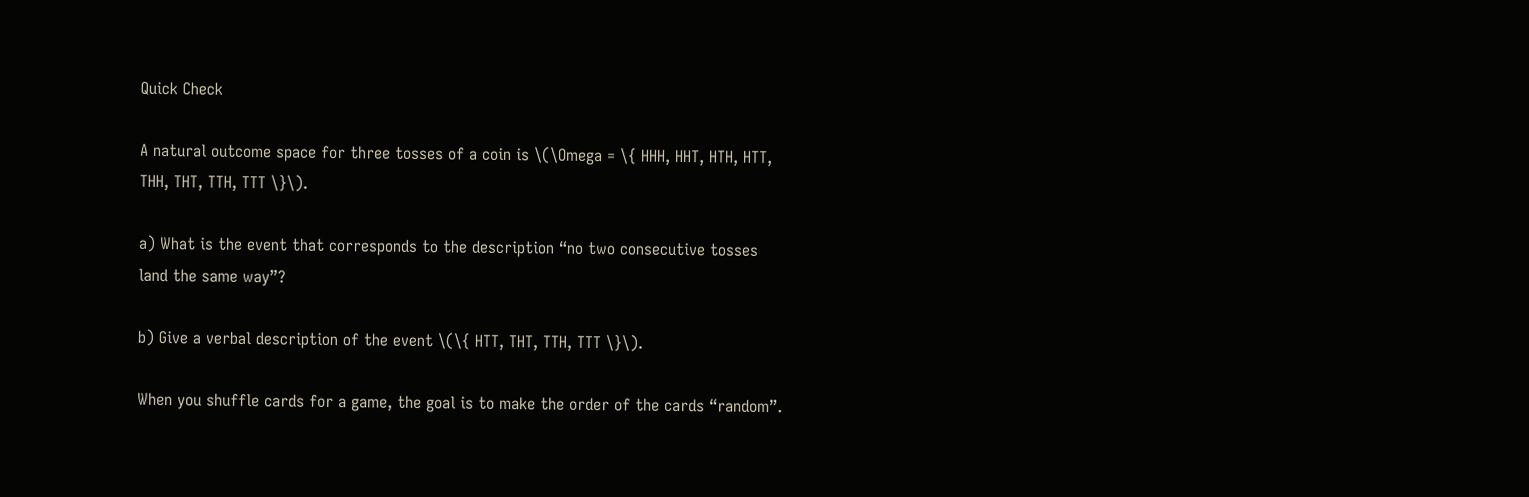Quick Check

A natural outcome space for three tosses of a coin is \(\Omega = \{ HHH, HHT, HTH, HTT, THH, THT, TTH, TTT \}\).

a) What is the event that corresponds to the description “no two consecutive tosses land the same way”?

b) Give a verbal description of the event \(\{ HTT, THT, TTH, TTT \}\).

When you shuffle cards for a game, the goal is to make the order of the cards “random”.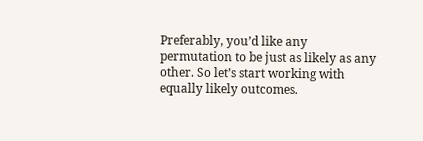Preferably, you’d like any permutation to be just as likely as any other. So let’s start working with equally likely outcomes.